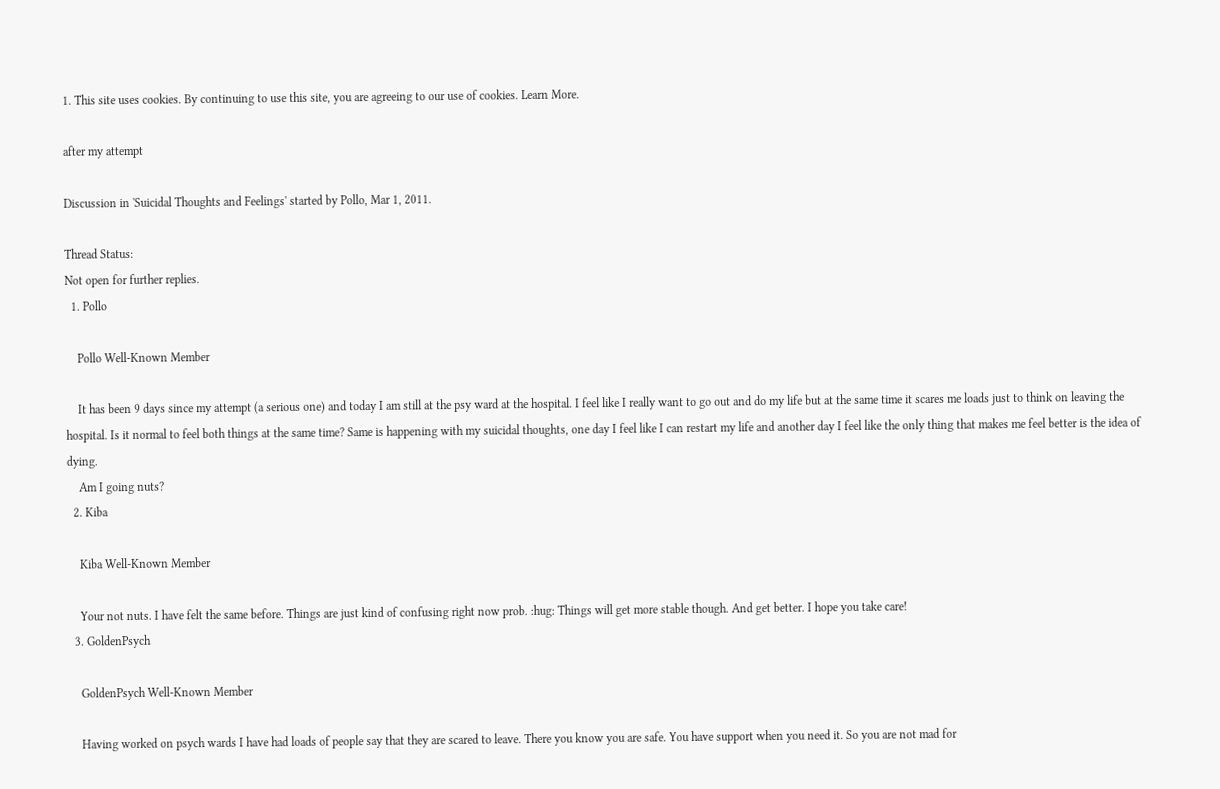1. This site uses cookies. By continuing to use this site, you are agreeing to our use of cookies. Learn More.

after my attempt

Discussion in 'Suicidal Thoughts and Feelings' started by Pollo, Mar 1, 2011.

Thread Status:
Not open for further replies.
  1. Pollo

    Pollo Well-Known Member

    It has been 9 days since my attempt (a serious one) and today I am still at the psy ward at the hospital. I feel like I really want to go out and do my life but at the same time it scares me loads just to think on leaving the hospital. Is it normal to feel both things at the same time? Same is happening with my suicidal thoughts, one day I feel like I can restart my life and another day I feel like the only thing that makes me feel better is the idea of dying.
    Am I going nuts?
  2. Kiba

    Kiba Well-Known Member

    Your not nuts. I have felt the same before. Things are just kind of confusing right now prob. :hug: Things will get more stable though. And get better. I hope you take care!
  3. GoldenPsych

    GoldenPsych Well-Known Member

    Having worked on psych wards I have had loads of people say that they are scared to leave. There you know you are safe. You have support when you need it. So you are not mad for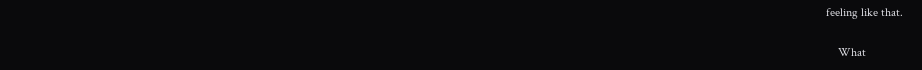feeling like that.

    What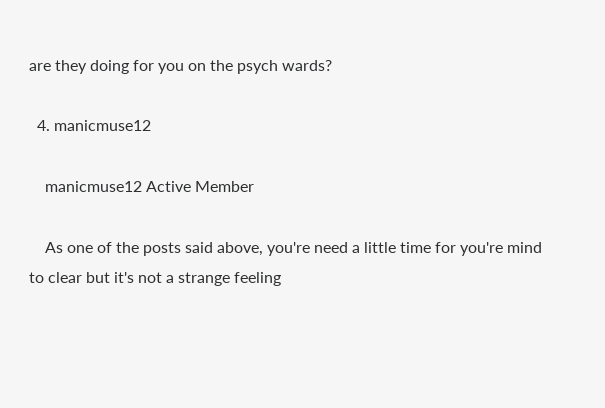are they doing for you on the psych wards?

  4. manicmuse12

    manicmuse12 Active Member

    As one of the posts said above, you're need a little time for you're mind to clear but it's not a strange feeling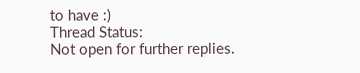to have :)
Thread Status:
Not open for further replies.